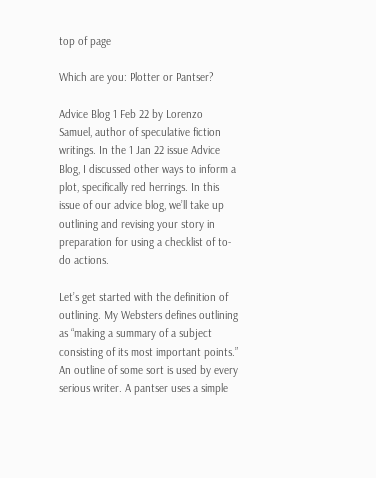top of page

Which are you: Plotter or Pantser?

Advice Blog 1 Feb 22 by Lorenzo Samuel, author of speculative fiction writings. In the 1 Jan 22 issue Advice Blog, I discussed other ways to inform a plot, specifically red herrings. In this issue of our advice blog, we’ll take up outlining and revising your story in preparation for using a checklist of to-do actions.

Let’s get started with the definition of outlining. My Websters defines outlining as “making a summary of a subject consisting of its most important points.” An outline of some sort is used by every serious writer. A pantser uses a simple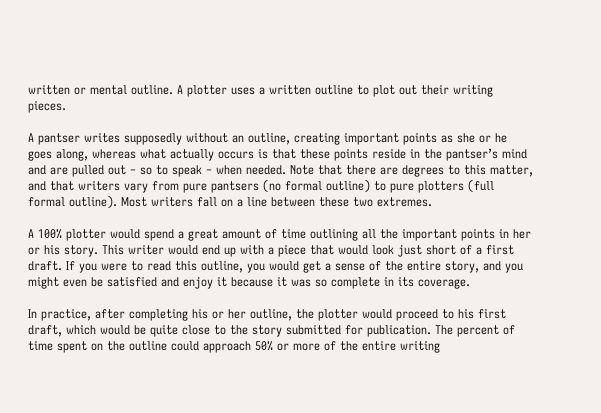written or mental outline. A plotter uses a written outline to plot out their writing pieces.

A pantser writes supposedly without an outline, creating important points as she or he goes along, whereas what actually occurs is that these points reside in the pantser’s mind and are pulled out ‒ so to speak ‒ when needed. Note that there are degrees to this matter, and that writers vary from pure pantsers (no formal outline) to pure plotters (full formal outline). Most writers fall on a line between these two extremes.

A 100% plotter would spend a great amount of time outlining all the important points in her or his story. This writer would end up with a piece that would look just short of a first draft. If you were to read this outline, you would get a sense of the entire story, and you might even be satisfied and enjoy it because it was so complete in its coverage.

In practice, after completing his or her outline, the plotter would proceed to his first draft, which would be quite close to the story submitted for publication. The percent of time spent on the outline could approach 50% or more of the entire writing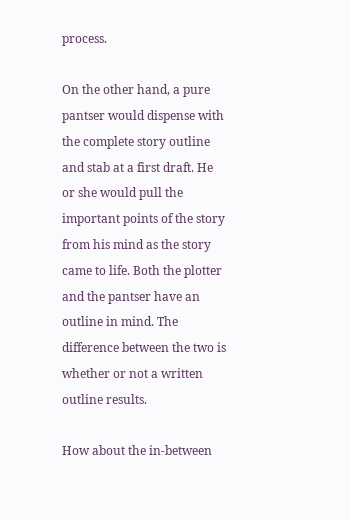process.

On the other hand, a pure pantser would dispense with the complete story outline and stab at a first draft. He or she would pull the important points of the story from his mind as the story came to life. Both the plotter and the pantser have an outline in mind. The difference between the two is whether or not a written outline results.

How about the in-between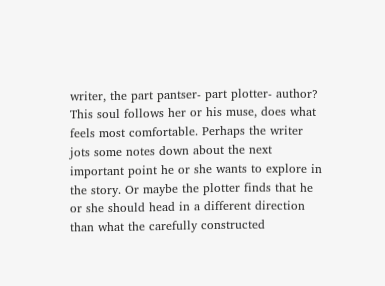writer, the part pantser- part plotter- author? This soul follows her or his muse, does what feels most comfortable. Perhaps the writer jots some notes down about the next important point he or she wants to explore in the story. Or maybe the plotter finds that he or she should head in a different direction than what the carefully constructed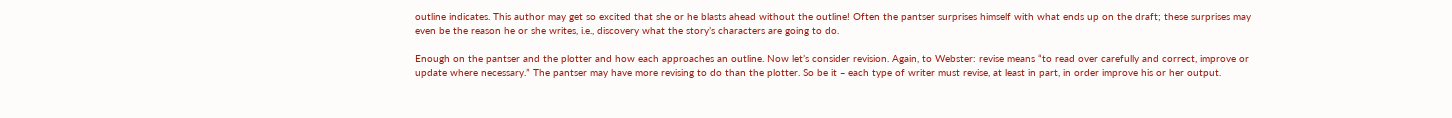outline indicates. This author may get so excited that she or he blasts ahead without the outline! Often the pantser surprises himself with what ends up on the draft; these surprises may even be the reason he or she writes, i.e., discovery what the story’s characters are going to do.

Enough on the pantser and the plotter and how each approaches an outline. Now let’s consider revision. Again, to Webster: revise means “to read over carefully and correct, improve or update where necessary.” The pantser may have more revising to do than the plotter. So be it ‒ each type of writer must revise, at least in part, in order improve his or her output.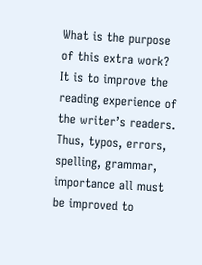What is the purpose of this extra work? It is to improve the reading experience of the writer’s readers. Thus, typos, errors, spelling, grammar, importance all must be improved to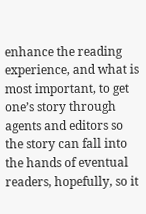enhance the reading experience, and what is most important, to get one’s story through agents and editors so the story can fall into the hands of eventual readers, hopefully, so it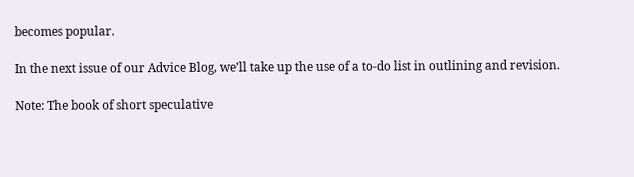becomes popular.

In the next issue of our Advice Blog, we’ll take up the use of a to-do list in outlining and revision.

Note: The book of short speculative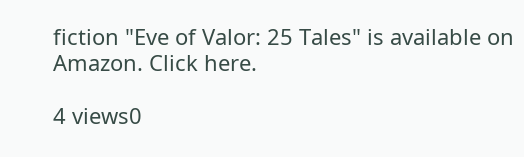fiction "Eve of Valor: 25 Tales" is available on Amazon. Click here.

4 views0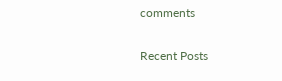comments

Recent Posts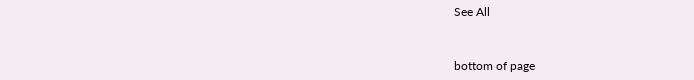See All


bottom of page